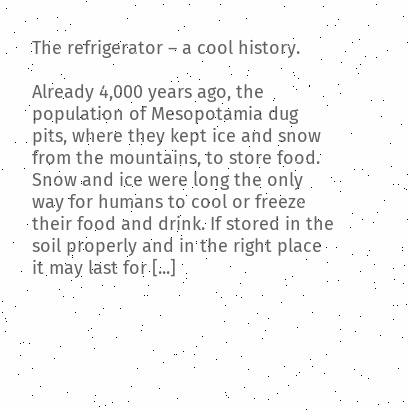The refrigerator – a cool history.

Already 4,000 years ago, the population of Mesopotamia dug pits, where they kept ice and snow from the mountains, to store food. Snow and ice were long the only way for humans to cool or freeze their food and drink. If stored in the soil properly and in the right place it may last for [...]